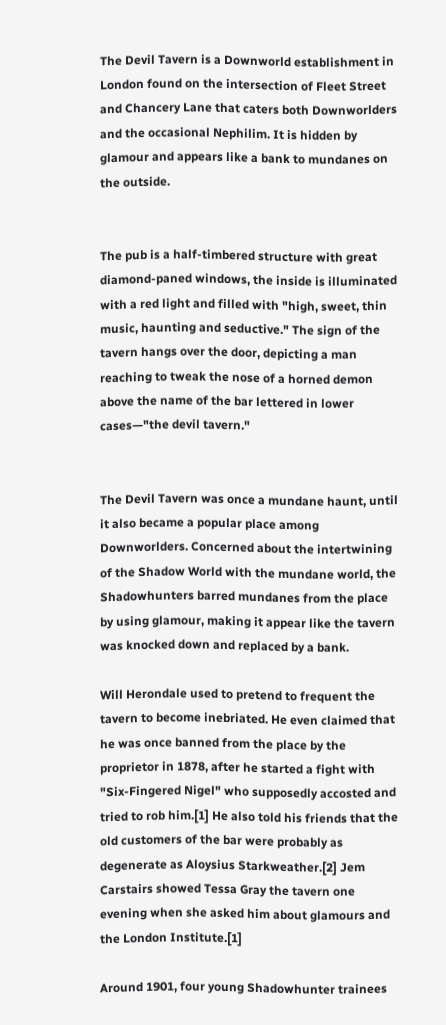The Devil Tavern is a Downworld establishment in London found on the intersection of Fleet Street and Chancery Lane that caters both Downworlders and the occasional Nephilim. It is hidden by glamour and appears like a bank to mundanes on the outside.


The pub is a half-timbered structure with great diamond-paned windows, the inside is illuminated with a red light and filled with "high, sweet, thin music, haunting and seductive." The sign of the tavern hangs over the door, depicting a man reaching to tweak the nose of a horned demon above the name of the bar lettered in lower cases—"the devil tavern."


The Devil Tavern was once a mundane haunt, until it also became a popular place among Downworlders. Concerned about the intertwining of the Shadow World with the mundane world, the Shadowhunters barred mundanes from the place by using glamour, making it appear like the tavern was knocked down and replaced by a bank.

Will Herondale used to pretend to frequent the tavern to become inebriated. He even claimed that he was once banned from the place by the proprietor in 1878, after he started a fight with "Six-Fingered Nigel" who supposedly accosted and tried to rob him.[1] He also told his friends that the old customers of the bar were probably as degenerate as Aloysius Starkweather.[2] Jem Carstairs showed Tessa Gray the tavern one evening when she asked him about glamours and the London Institute.[1]

Around 1901, four young Shadowhunter trainees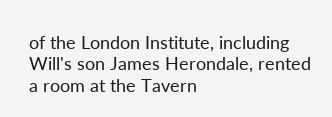of the London Institute, including Will's son James Herondale, rented a room at the Tavern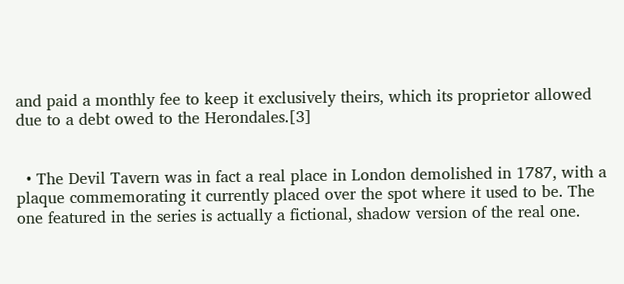and paid a monthly fee to keep it exclusively theirs, which its proprietor allowed due to a debt owed to the Herondales.[3]


  • The Devil Tavern was in fact a real place in London demolished in 1787, with a plaque commemorating it currently placed over the spot where it used to be. The one featured in the series is actually a fictional, shadow version of the real one.